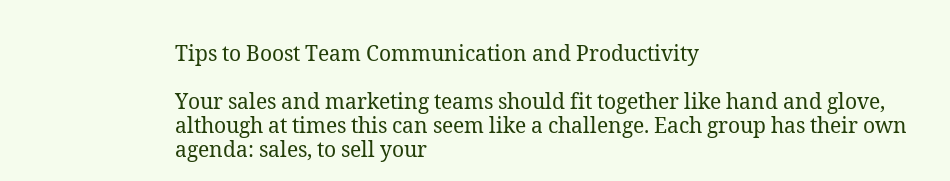Tips to Boost Team Communication and Productivity

Your sales and marketing teams should fit together like hand and glove, although at times this can seem like a challenge. Each group has their own agenda: sales, to sell your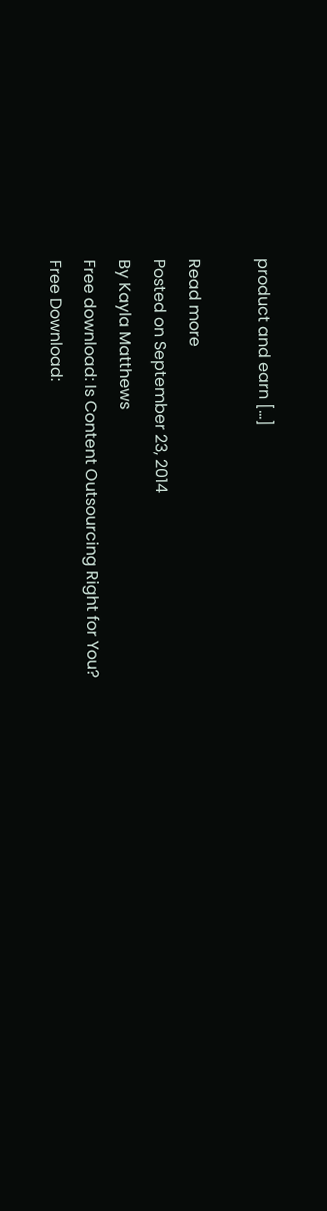product and earn [...]

Read more
Posted on September 23, 2014
By Kayla Matthews
Free download: Is Content Outsourcing Right for You?
Free Download: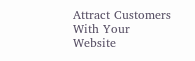Attract Customers With Your Website